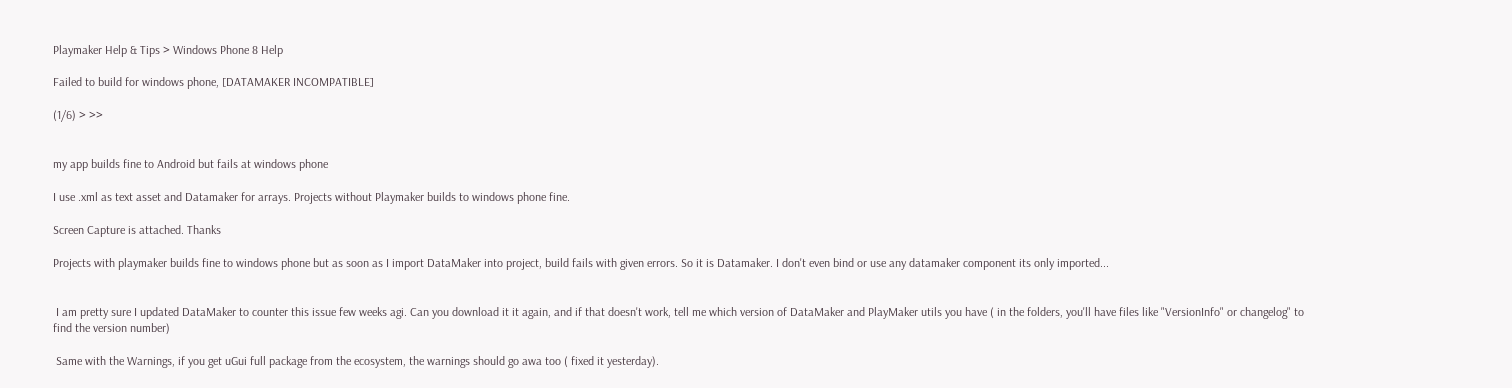Playmaker Help & Tips > Windows Phone 8 Help

Failed to build for windows phone, [DATAMAKER INCOMPATIBLE]

(1/6) > >>


my app builds fine to Android but fails at windows phone

I use .xml as text asset and Datamaker for arrays. Projects without Playmaker builds to windows phone fine.

Screen Capture is attached. Thanks

Projects with playmaker builds fine to windows phone but as soon as I import DataMaker into project, build fails with given errors. So it is Datamaker. I don't even bind or use any datamaker component its only imported...


 I am pretty sure I updated DataMaker to counter this issue few weeks agi. Can you download it it again, and if that doesn't work, tell me which version of DataMaker and PlayMaker utils you have ( in the folders, you'll have files like "VersionInfo" or changelog" to find the version number)

 Same with the Warnings, if you get uGui full package from the ecosystem, the warnings should go awa too ( fixed it yesterday).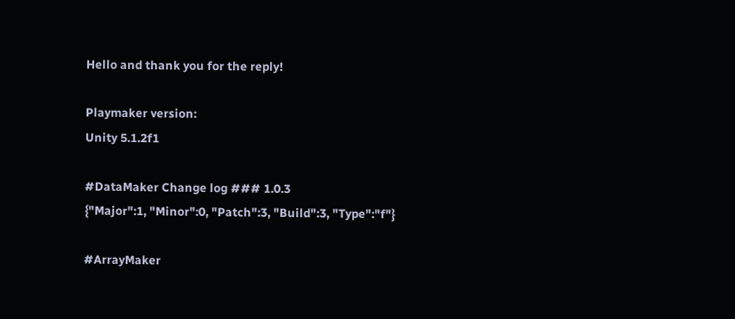Hello and thank you for the reply!

Playmaker version:
Unity 5.1.2f1

#DataMaker Change log ### 1.0.3
{"Major":1, "Minor":0, "Patch":3, "Build":3, "Type":"f"}

#ArrayMaker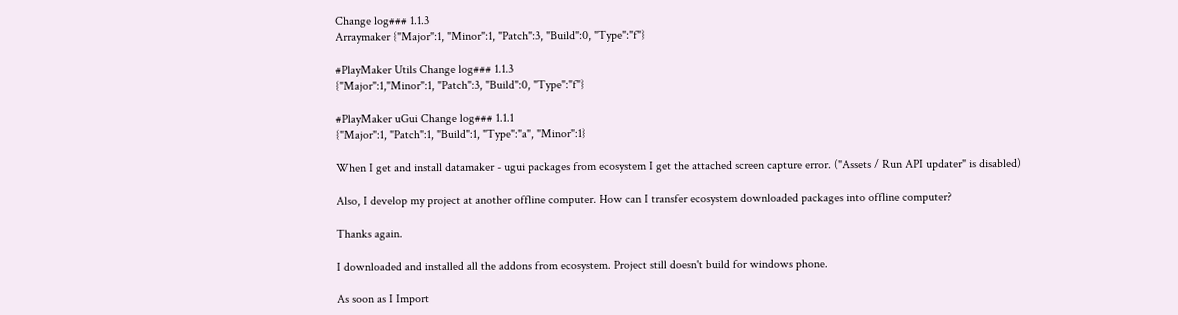Change log### 1.1.3
Arraymaker {"Major":1, "Minor":1, "Patch":3, "Build":0, "Type":"f"}

#PlayMaker Utils Change log### 1.1.3
{"Major":1,"Minor":1, "Patch":3, "Build":0, "Type":"f"}

#PlayMaker uGui Change log### 1.1.1
{"Major":1, "Patch":1, "Build":1, "Type":"a", "Minor":1}

When I get and install datamaker - ugui packages from ecosystem I get the attached screen capture error. ("Assets / Run API updater" is disabled)

Also, I develop my project at another offline computer. How can I transfer ecosystem downloaded packages into offline computer?

Thanks again.

I downloaded and installed all the addons from ecosystem. Project still doesn't build for windows phone.

As soon as I Import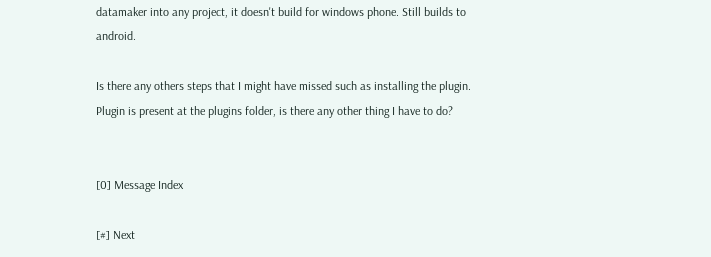datamaker into any project, it doesn't build for windows phone. Still builds to android.

Is there any others steps that I might have missed such as installing the plugin. Plugin is present at the plugins folder, is there any other thing I have to do?


[0] Message Index

[#] Next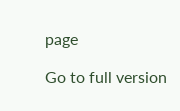page

Go to full version